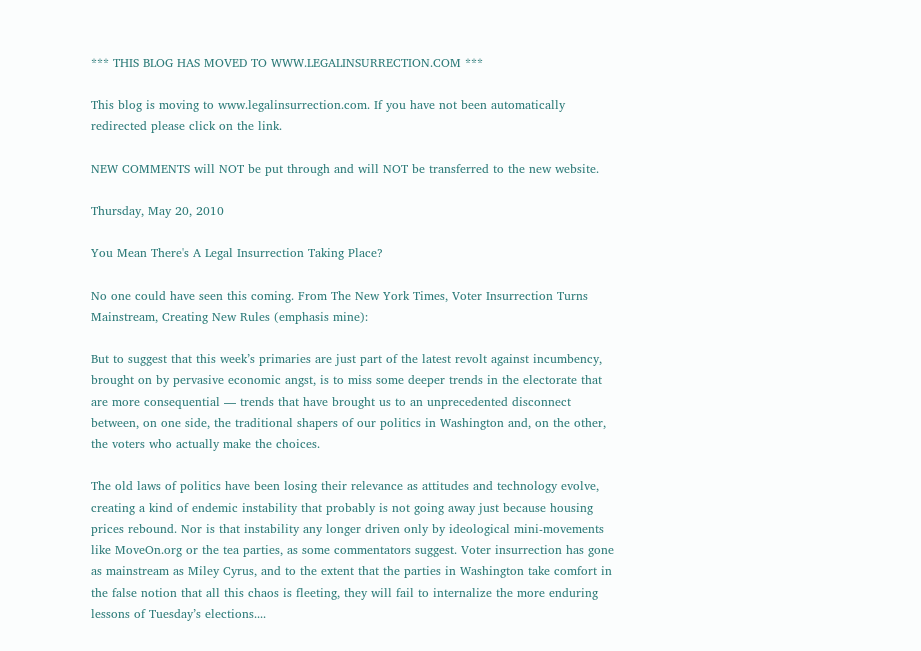*** THIS BLOG HAS MOVED TO WWW.LEGALINSURRECTION.COM ***

This blog is moving to www.legalinsurrection.com. If you have not been automatically redirected please click on the link.

NEW COMMENTS will NOT be put through and will NOT be transferred to the new website.

Thursday, May 20, 2010

You Mean There's A Legal Insurrection Taking Place?

No one could have seen this coming. From The New York Times, Voter Insurrection Turns Mainstream, Creating New Rules (emphasis mine):

But to suggest that this week’s primaries are just part of the latest revolt against incumbency, brought on by pervasive economic angst, is to miss some deeper trends in the electorate that are more consequential — trends that have brought us to an unprecedented disconnect between, on one side, the traditional shapers of our politics in Washington and, on the other, the voters who actually make the choices.

The old laws of politics have been losing their relevance as attitudes and technology evolve, creating a kind of endemic instability that probably is not going away just because housing prices rebound. Nor is that instability any longer driven only by ideological mini-movements like MoveOn.org or the tea parties, as some commentators suggest. Voter insurrection has gone as mainstream as Miley Cyrus, and to the extent that the parties in Washington take comfort in the false notion that all this chaos is fleeting, they will fail to internalize the more enduring lessons of Tuesday’s elections....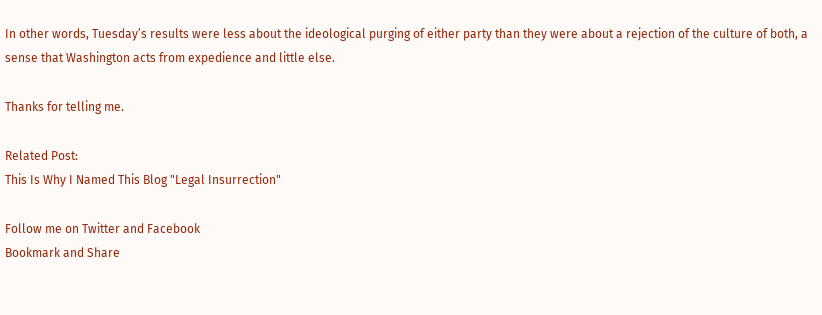In other words, Tuesday’s results were less about the ideological purging of either party than they were about a rejection of the culture of both, a sense that Washington acts from expedience and little else.

Thanks for telling me.

Related Post:
This Is Why I Named This Blog "Legal Insurrection"

Follow me on Twitter and Facebook
Bookmark and Share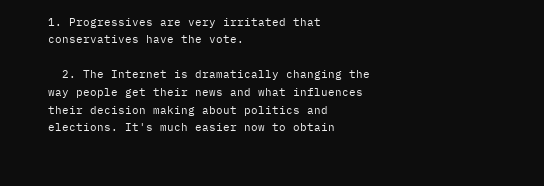1. Progressives are very irritated that conservatives have the vote.

  2. The Internet is dramatically changing the way people get their news and what influences their decision making about politics and elections. It's much easier now to obtain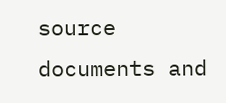source documents and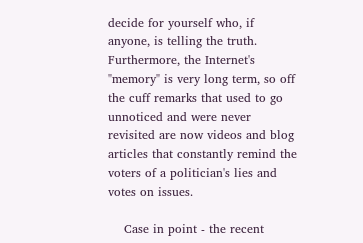decide for yourself who, if anyone, is telling the truth. Furthermore, the Internet's "memory" is very long term, so off the cuff remarks that used to go unnoticed and were never revisited are now videos and blog articles that constantly remind the voters of a politician's lies and votes on issues.

    Case in point - the recent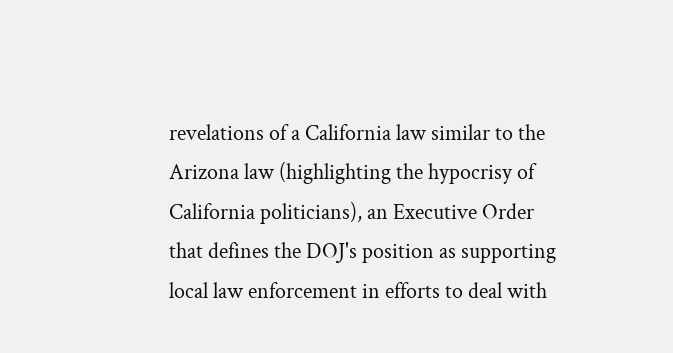revelations of a California law similar to the Arizona law (highlighting the hypocrisy of California politicians), an Executive Order that defines the DOJ's position as supporting local law enforcement in efforts to deal with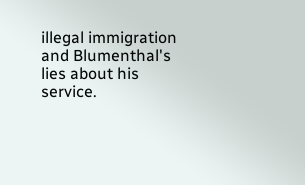illegal immigration and Blumenthal's lies about his service.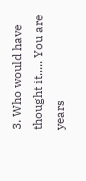3. Who would have thought it..... You are years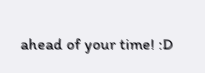ahead of your time! :D